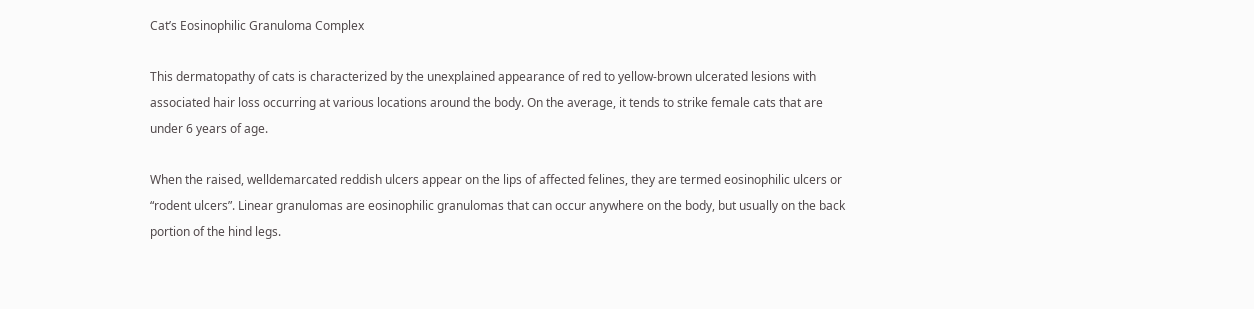Cat’s Eosinophilic Granuloma Complex

This dermatopathy of cats is characterized by the unexplained appearance of red to yellow-brown ulcerated lesions with associated hair loss occurring at various locations around the body. On the average, it tends to strike female cats that are under 6 years of age.

When the raised, welldemarcated reddish ulcers appear on the lips of affected felines, they are termed eosinophilic ulcers or “rodent ulcers”. Linear granulomas are eosinophilic granulomas that can occur anywhere on the body, but usually on the back portion of the hind legs.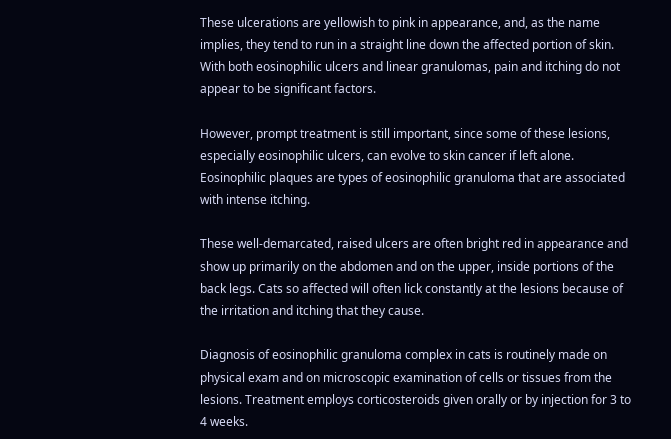These ulcerations are yellowish to pink in appearance, and, as the name implies, they tend to run in a straight line down the affected portion of skin. With both eosinophilic ulcers and linear granulomas, pain and itching do not appear to be significant factors.

However, prompt treatment is still important, since some of these lesions, especially eosinophilic ulcers, can evolve to skin cancer if left alone. Eosinophilic plaques are types of eosinophilic granuloma that are associated with intense itching.

These well-demarcated, raised ulcers are often bright red in appearance and show up primarily on the abdomen and on the upper, inside portions of the back legs. Cats so affected will often lick constantly at the lesions because of the irritation and itching that they cause.

Diagnosis of eosinophilic granuloma complex in cats is routinely made on physical exam and on microscopic examination of cells or tissues from the lesions. Treatment employs corticosteroids given orally or by injection for 3 to 4 weeks.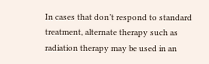In cases that don’t respond to standard treatment, alternate therapy such as radiation therapy may be used in an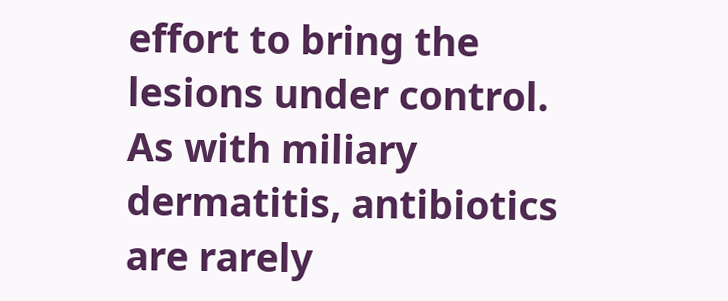effort to bring the lesions under control. As with miliary dermatitis, antibiotics are rarely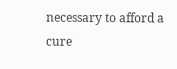necessary to afford a cure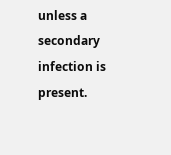unless a secondary infection is present.